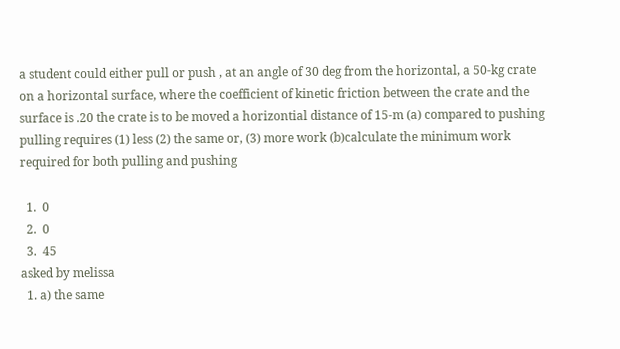a student could either pull or push , at an angle of 30 deg from the horizontal, a 50-kg crate on a horizontal surface, where the coefficient of kinetic friction between the crate and the surface is .20 the crate is to be moved a horizontial distance of 15-m (a) compared to pushing pulling requires (1) less (2) the same or, (3) more work (b)calculate the minimum work required for both pulling and pushing

  1.  0
  2.  0
  3.  45
asked by melissa
  1. a) the same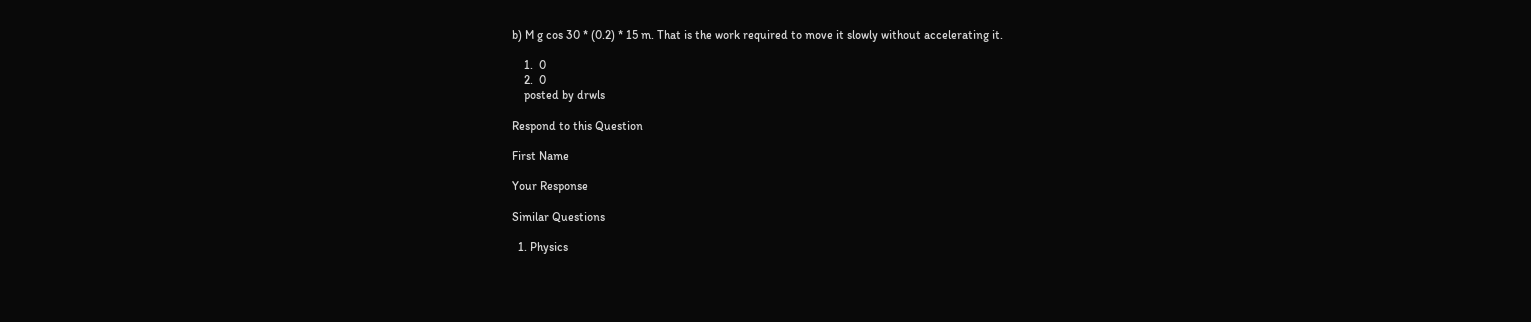b) M g cos 30 * (0.2) * 15 m. That is the work required to move it slowly without accelerating it.

    1.  0
    2.  0
    posted by drwls

Respond to this Question

First Name

Your Response

Similar Questions

  1. Physics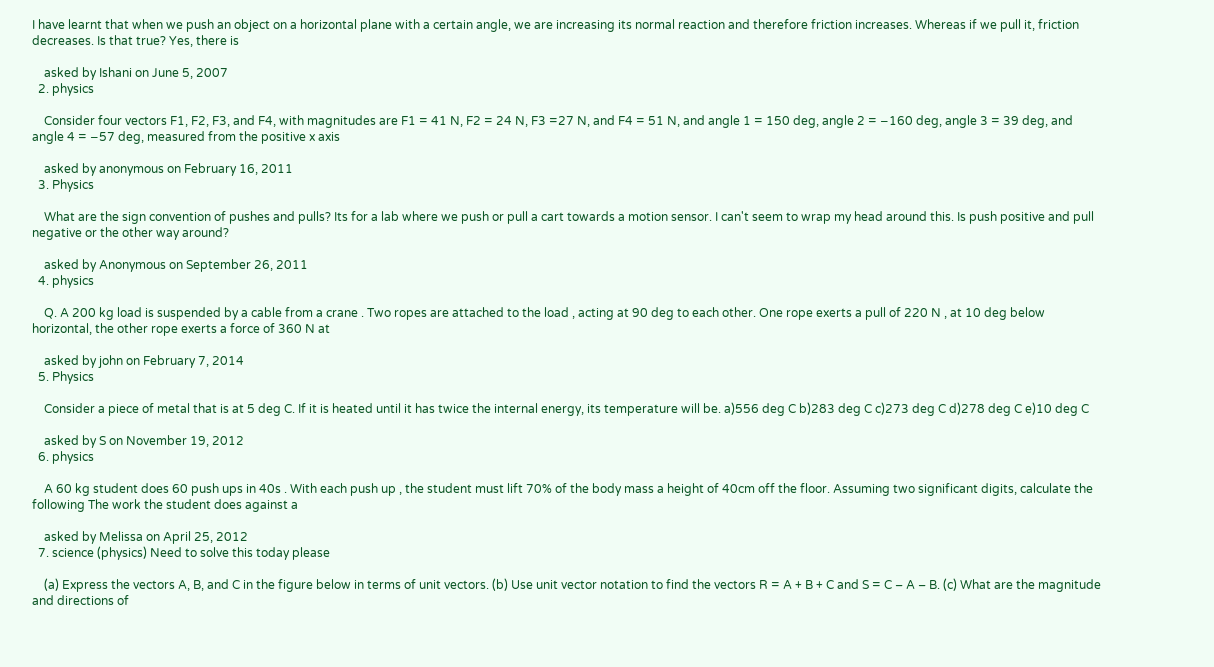I have learnt that when we push an object on a horizontal plane with a certain angle, we are increasing its normal reaction and therefore friction increases. Whereas if we pull it, friction decreases. Is that true? Yes, there is

    asked by Ishani on June 5, 2007
  2. physics

    Consider four vectors F1, F2, F3, and F4, with magnitudes are F1 = 41 N, F2 = 24 N, F3 =27 N, and F4 = 51 N, and angle 1 = 150 deg, angle 2 = −160 deg, angle 3 = 39 deg, and angle 4 = −57 deg, measured from the positive x axis

    asked by anonymous on February 16, 2011
  3. Physics

    What are the sign convention of pushes and pulls? Its for a lab where we push or pull a cart towards a motion sensor. I can't seem to wrap my head around this. Is push positive and pull negative or the other way around?

    asked by Anonymous on September 26, 2011
  4. physics

    Q. A 200 kg load is suspended by a cable from a crane . Two ropes are attached to the load , acting at 90 deg to each other. One rope exerts a pull of 220 N , at 10 deg below horizontal, the other rope exerts a force of 360 N at

    asked by john on February 7, 2014
  5. Physics

    Consider a piece of metal that is at 5 deg C. If it is heated until it has twice the internal energy, its temperature will be. a)556 deg C b)283 deg C c)273 deg C d)278 deg C e)10 deg C

    asked by S on November 19, 2012
  6. physics

    A 60 kg student does 60 push ups in 40s . With each push up , the student must lift 70% of the body mass a height of 40cm off the floor. Assuming two significant digits, calculate the following The work the student does against a

    asked by Melissa on April 25, 2012
  7. science (physics) Need to solve this today please

    (a) Express the vectors A, B, and C in the figure below in terms of unit vectors. (b) Use unit vector notation to find the vectors R = A + B + C and S = C – A – B. (c) What are the magnitude and directions of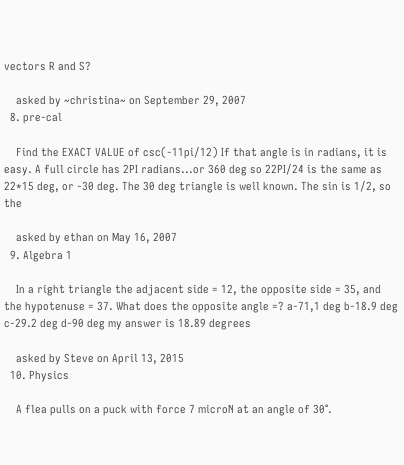vectors R and S?

    asked by ~christina~ on September 29, 2007
  8. pre-cal

    Find the EXACT VALUE of csc(-11pi/12) If that angle is in radians, it is easy. A full circle has 2PI radians...or 360 deg so 22PI/24 is the same as 22*15 deg, or -30 deg. The 30 deg triangle is well known. The sin is 1/2, so the

    asked by ethan on May 16, 2007
  9. Algebra 1

    In a right triangle the adjacent side = 12, the opposite side = 35, and the hypotenuse = 37. What does the opposite angle =? a-71,1 deg b-18.9 deg c-29.2 deg d-90 deg my answer is 18.89 degrees

    asked by Steve on April 13, 2015
  10. Physics

    A flea pulls on a puck with force 7 microN at an angle of 30°.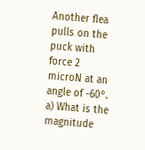Another flea pulls on the puck with force 2 microN at an angle of -60°. a) What is the magnitude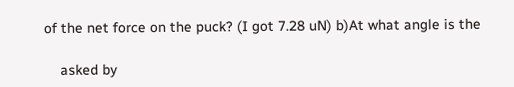of the net force on the puck? (I got 7.28 uN) b)At what angle is the

    asked by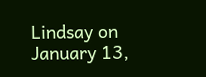Lindsay on January 13,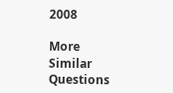2008

More Similar Questions